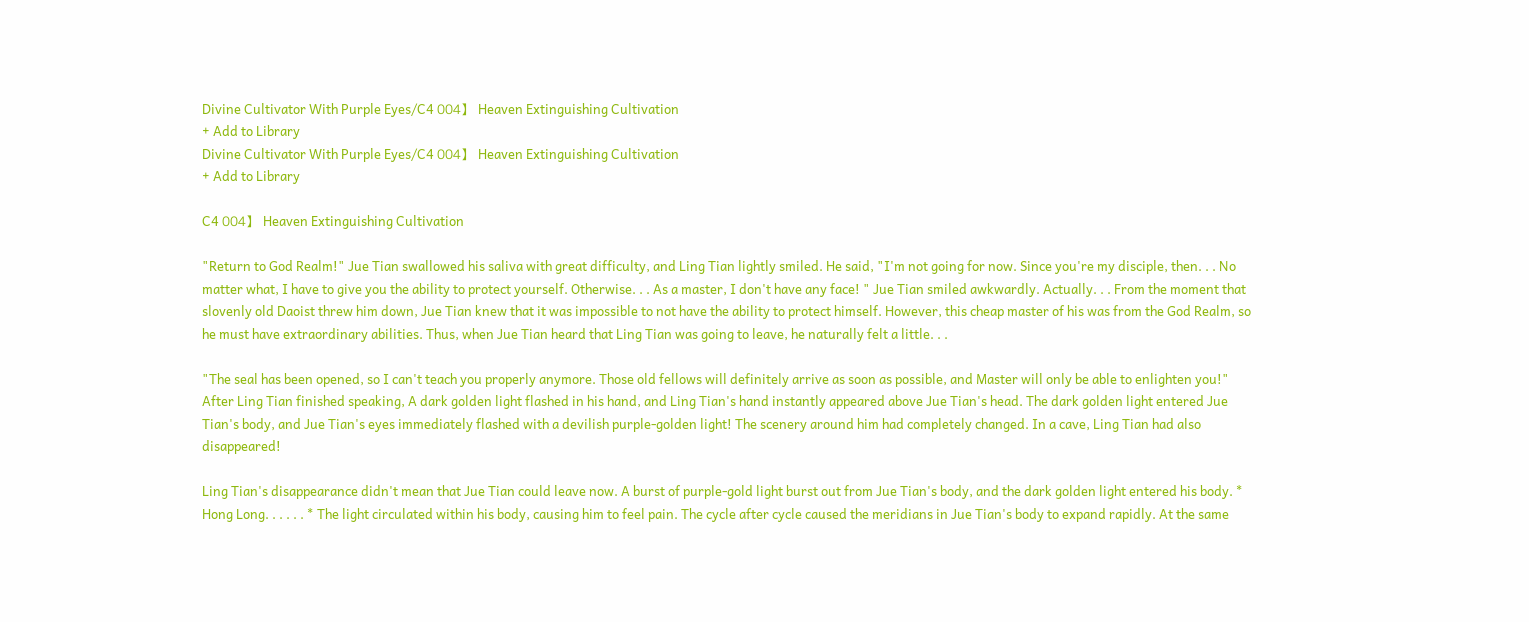Divine Cultivator With Purple Eyes/C4 004】 Heaven Extinguishing Cultivation
+ Add to Library
Divine Cultivator With Purple Eyes/C4 004】 Heaven Extinguishing Cultivation
+ Add to Library

C4 004】 Heaven Extinguishing Cultivation

"Return to God Realm!" Jue Tian swallowed his saliva with great difficulty, and Ling Tian lightly smiled. He said, "I'm not going for now. Since you're my disciple, then. . . No matter what, I have to give you the ability to protect yourself. Otherwise. . . As a master, I don't have any face! " Jue Tian smiled awkwardly. Actually. . . From the moment that slovenly old Daoist threw him down, Jue Tian knew that it was impossible to not have the ability to protect himself. However, this cheap master of his was from the God Realm, so he must have extraordinary abilities. Thus, when Jue Tian heard that Ling Tian was going to leave, he naturally felt a little. . .

"The seal has been opened, so I can't teach you properly anymore. Those old fellows will definitely arrive as soon as possible, and Master will only be able to enlighten you!" After Ling Tian finished speaking, A dark golden light flashed in his hand, and Ling Tian's hand instantly appeared above Jue Tian's head. The dark golden light entered Jue Tian's body, and Jue Tian's eyes immediately flashed with a devilish purple-golden light! The scenery around him had completely changed. In a cave, Ling Tian had also disappeared!

Ling Tian's disappearance didn't mean that Jue Tian could leave now. A burst of purple-gold light burst out from Jue Tian's body, and the dark golden light entered his body. * Hong Long. . . . . . * The light circulated within his body, causing him to feel pain. The cycle after cycle caused the meridians in Jue Tian's body to expand rapidly. At the same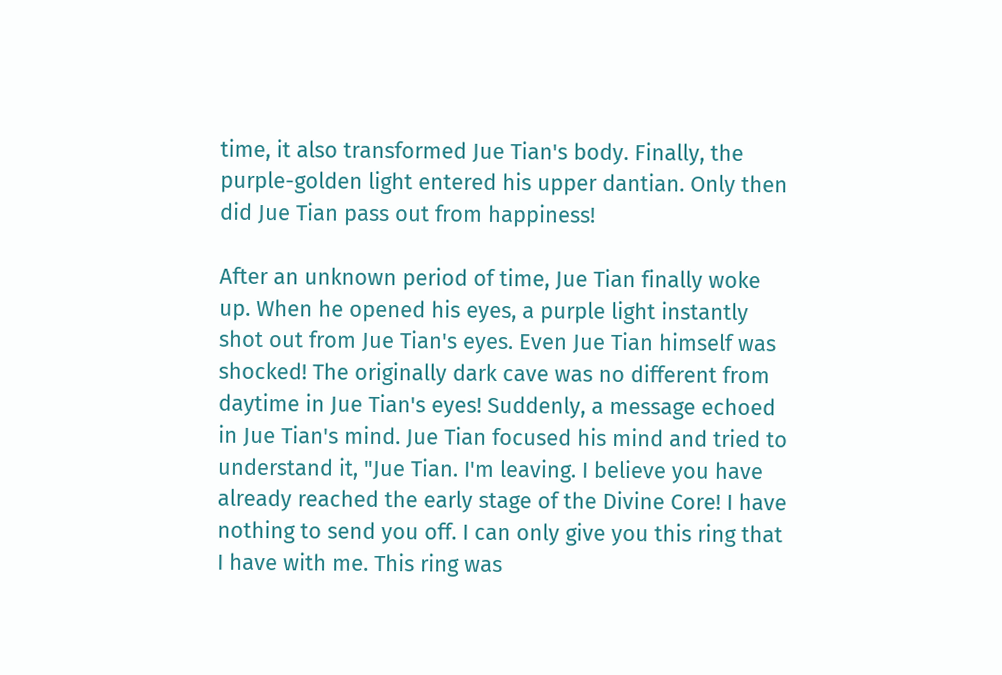time, it also transformed Jue Tian's body. Finally, the purple-golden light entered his upper dantian. Only then did Jue Tian pass out from happiness!

After an unknown period of time, Jue Tian finally woke up. When he opened his eyes, a purple light instantly shot out from Jue Tian's eyes. Even Jue Tian himself was shocked! The originally dark cave was no different from daytime in Jue Tian's eyes! Suddenly, a message echoed in Jue Tian's mind. Jue Tian focused his mind and tried to understand it, "Jue Tian. I'm leaving. I believe you have already reached the early stage of the Divine Core! I have nothing to send you off. I can only give you this ring that I have with me. This ring was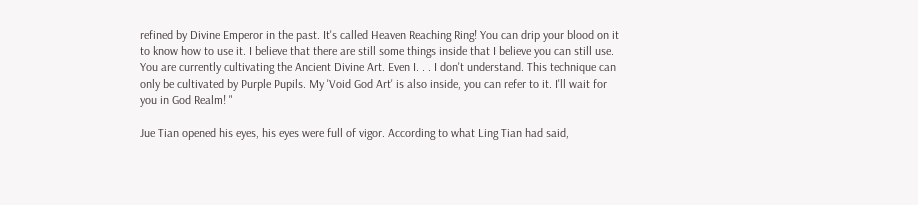refined by Divine Emperor in the past. It's called Heaven Reaching Ring! You can drip your blood on it to know how to use it. I believe that there are still some things inside that I believe you can still use. You are currently cultivating the Ancient Divine Art. Even I. . . I don't understand. This technique can only be cultivated by Purple Pupils. My 'Void God Art' is also inside, you can refer to it. I'll wait for you in God Realm! "

Jue Tian opened his eyes, his eyes were full of vigor. According to what Ling Tian had said,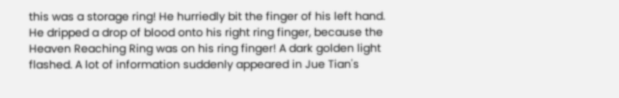this was a storage ring! He hurriedly bit the finger of his left hand. He dripped a drop of blood onto his right ring finger, because the Heaven Reaching Ring was on his ring finger! A dark golden light flashed. A lot of information suddenly appeared in Jue Tian's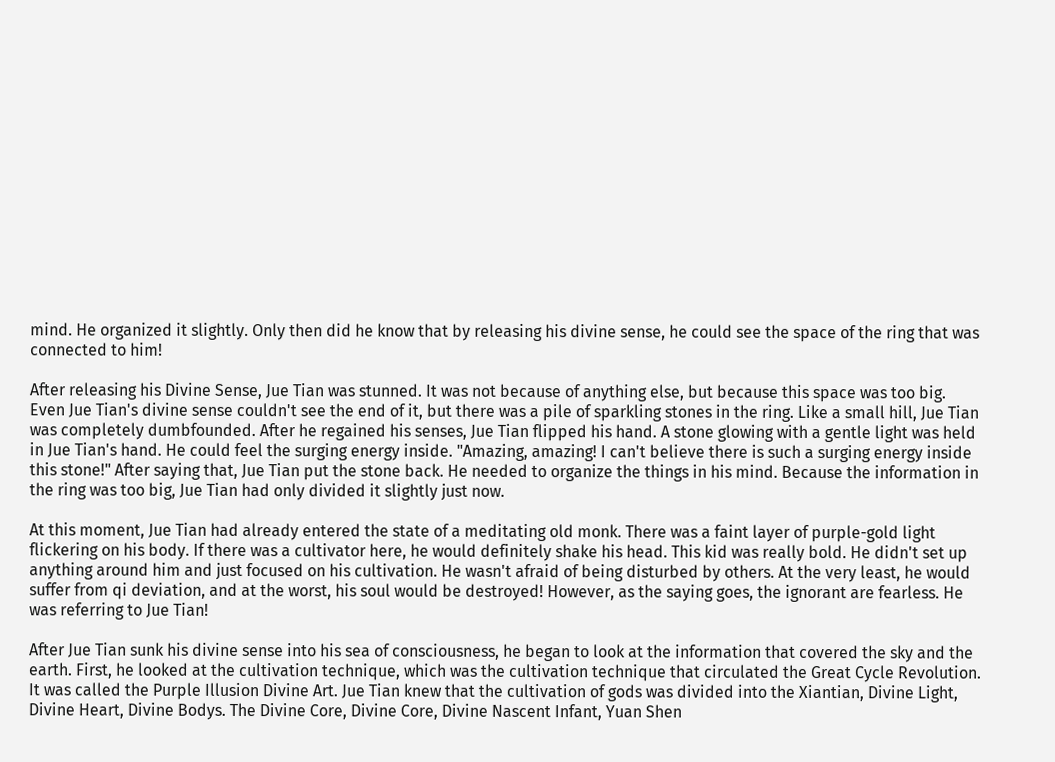mind. He organized it slightly. Only then did he know that by releasing his divine sense, he could see the space of the ring that was connected to him!

After releasing his Divine Sense, Jue Tian was stunned. It was not because of anything else, but because this space was too big. Even Jue Tian's divine sense couldn't see the end of it, but there was a pile of sparkling stones in the ring. Like a small hill, Jue Tian was completely dumbfounded. After he regained his senses, Jue Tian flipped his hand. A stone glowing with a gentle light was held in Jue Tian's hand. He could feel the surging energy inside. "Amazing, amazing! I can't believe there is such a surging energy inside this stone!" After saying that, Jue Tian put the stone back. He needed to organize the things in his mind. Because the information in the ring was too big, Jue Tian had only divided it slightly just now.

At this moment, Jue Tian had already entered the state of a meditating old monk. There was a faint layer of purple-gold light flickering on his body. If there was a cultivator here, he would definitely shake his head. This kid was really bold. He didn't set up anything around him and just focused on his cultivation. He wasn't afraid of being disturbed by others. At the very least, he would suffer from qi deviation, and at the worst, his soul would be destroyed! However, as the saying goes, the ignorant are fearless. He was referring to Jue Tian!

After Jue Tian sunk his divine sense into his sea of consciousness, he began to look at the information that covered the sky and the earth. First, he looked at the cultivation technique, which was the cultivation technique that circulated the Great Cycle Revolution. It was called the Purple Illusion Divine Art. Jue Tian knew that the cultivation of gods was divided into the Xiantian, Divine Light, Divine Heart, Divine Bodys. The Divine Core, Divine Core, Divine Nascent Infant, Yuan Shen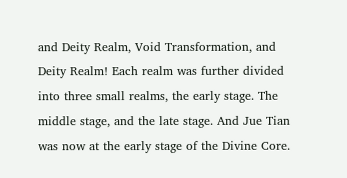and Deity Realm, Void Transformation, and Deity Realm! Each realm was further divided into three small realms, the early stage. The middle stage, and the late stage. And Jue Tian was now at the early stage of the Divine Core.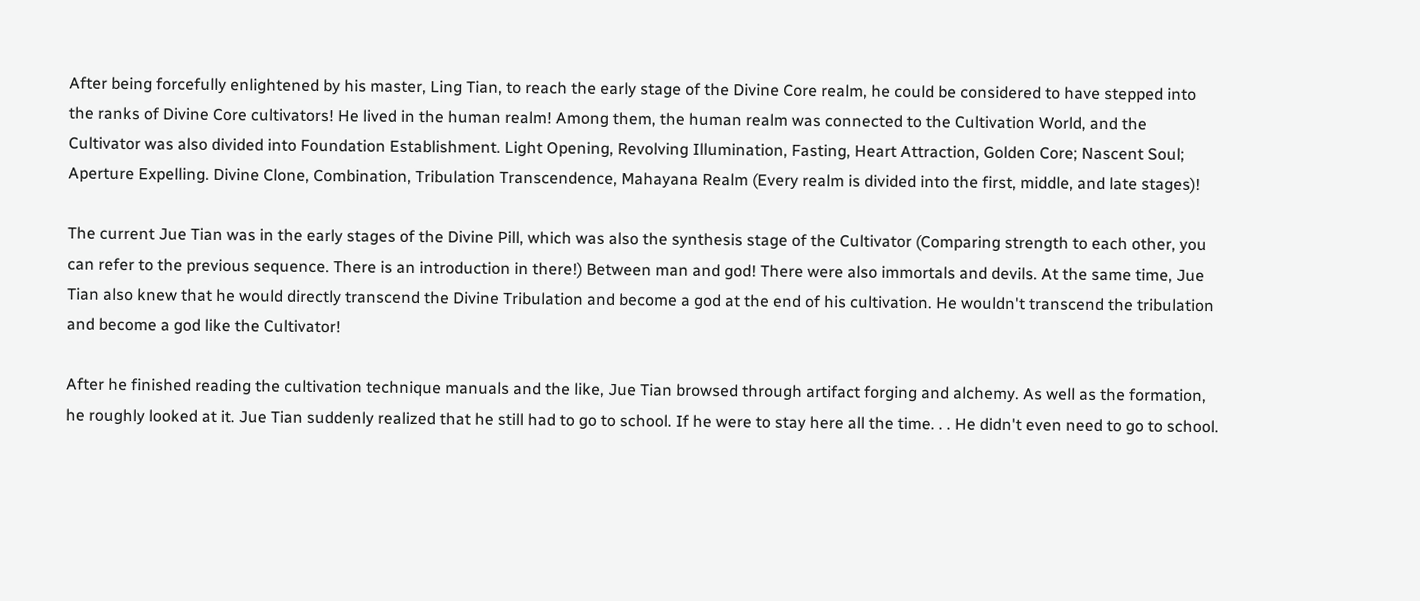After being forcefully enlightened by his master, Ling Tian, to reach the early stage of the Divine Core realm, he could be considered to have stepped into the ranks of Divine Core cultivators! He lived in the human realm! Among them, the human realm was connected to the Cultivation World, and the Cultivator was also divided into Foundation Establishment. Light Opening, Revolving Illumination, Fasting, Heart Attraction, Golden Core; Nascent Soul; Aperture Expelling. Divine Clone, Combination, Tribulation Transcendence, Mahayana Realm (Every realm is divided into the first, middle, and late stages)!

The current Jue Tian was in the early stages of the Divine Pill, which was also the synthesis stage of the Cultivator (Comparing strength to each other, you can refer to the previous sequence. There is an introduction in there!) Between man and god! There were also immortals and devils. At the same time, Jue Tian also knew that he would directly transcend the Divine Tribulation and become a god at the end of his cultivation. He wouldn't transcend the tribulation and become a god like the Cultivator!

After he finished reading the cultivation technique manuals and the like, Jue Tian browsed through artifact forging and alchemy. As well as the formation, he roughly looked at it. Jue Tian suddenly realized that he still had to go to school. If he were to stay here all the time. . . He didn't even need to go to school.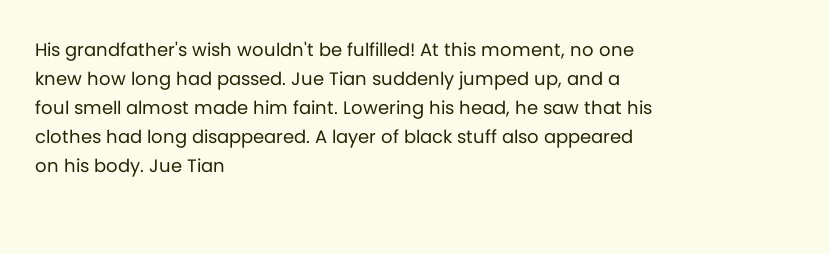His grandfather's wish wouldn't be fulfilled! At this moment, no one knew how long had passed. Jue Tian suddenly jumped up, and a foul smell almost made him faint. Lowering his head, he saw that his clothes had long disappeared. A layer of black stuff also appeared on his body. Jue Tian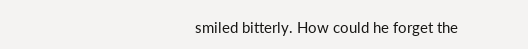smiled bitterly. How could he forget the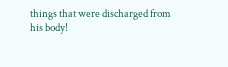things that were discharged from his body!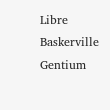Libre Baskerville
Gentium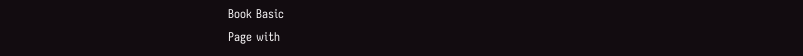Book Basic
Page with